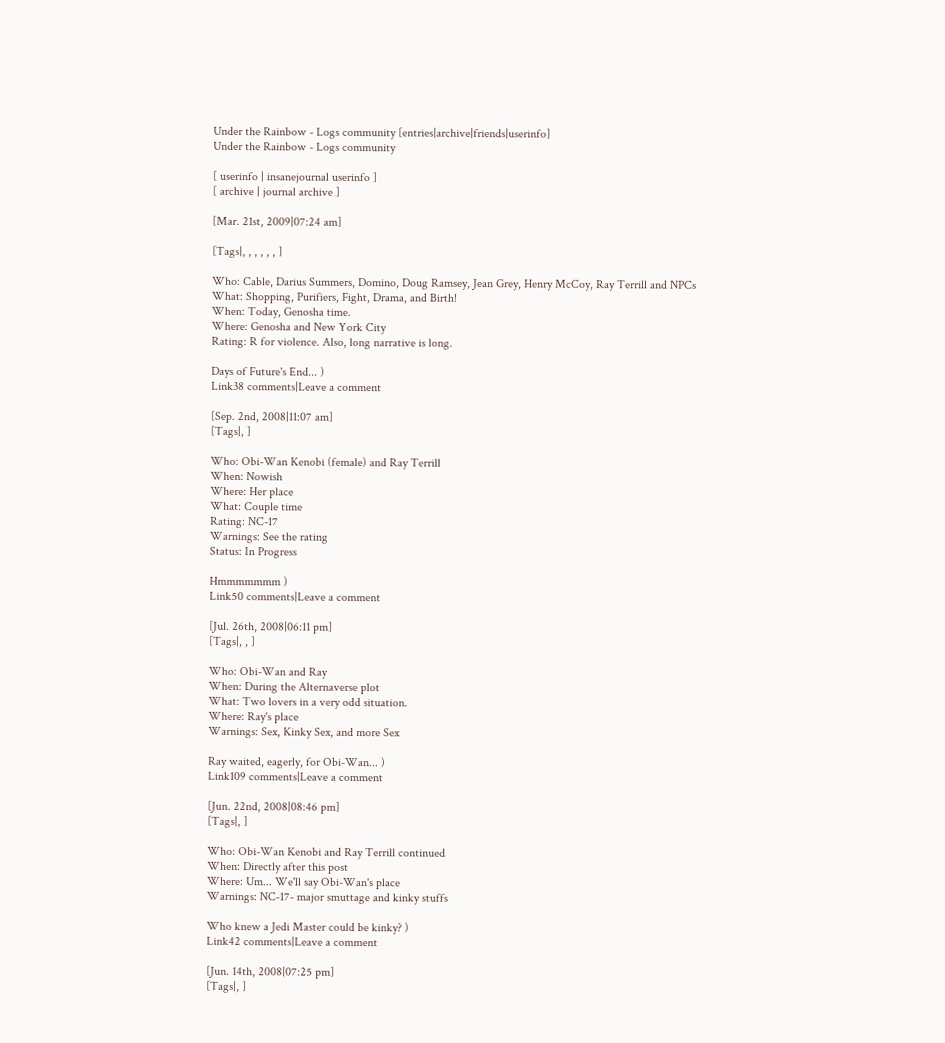Under the Rainbow - Logs community [entries|archive|friends|userinfo]
Under the Rainbow - Logs community

[ userinfo | insanejournal userinfo ]
[ archive | journal archive ]

[Mar. 21st, 2009|07:24 am]

[Tags|, , , , , , ]

Who: Cable, Darius Summers, Domino, Doug Ramsey, Jean Grey, Henry McCoy, Ray Terrill and NPCs
What: Shopping, Purifiers, Fight, Drama, and Birth!
When: Today, Genosha time.
Where: Genosha and New York City
Rating: R for violence. Also, long narrative is long.

Days of Future's End... )
Link38 comments|Leave a comment

[Sep. 2nd, 2008|11:07 am]
[Tags|, ]

Who: Obi-Wan Kenobi (female) and Ray Terrill
When: Nowish
Where: Her place
What: Couple time
Rating: NC-17
Warnings: See the rating
Status: In Progress

Hmmmmmmm )
Link50 comments|Leave a comment

[Jul. 26th, 2008|06:11 pm]
[Tags|, , ]

Who: Obi-Wan and Ray
When: During the Alternaverse plot
What: Two lovers in a very odd situation.
Where: Ray's place
Warnings: Sex, Kinky Sex, and more Sex

Ray waited, eagerly, for Obi-Wan... )
Link109 comments|Leave a comment

[Jun. 22nd, 2008|08:46 pm]
[Tags|, ]

Who: Obi-Wan Kenobi and Ray Terrill continued
When: Directly after this post
Where: Um... We'll say Obi-Wan's place
Warnings: NC-17- major smuttage and kinky stuffs

Who knew a Jedi Master could be kinky? )
Link42 comments|Leave a comment

[Jun. 14th, 2008|07:25 pm]
[Tags|, ]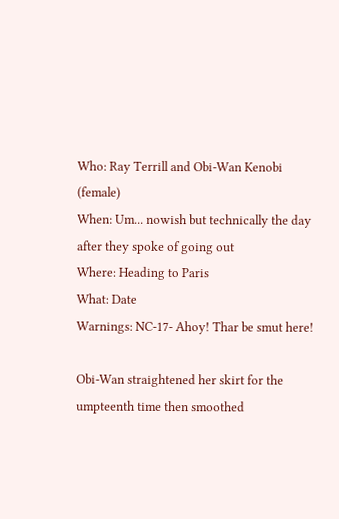Who: Ray Terrill and Obi-Wan Kenobi (female)
When: Um... nowish but technically the day after they spoke of going out
Where: Heading to Paris
What: Date
Warnings: NC-17- Ahoy! Thar be smut here!

Obi-Wan straightened her skirt for the umpteenth time then smoothed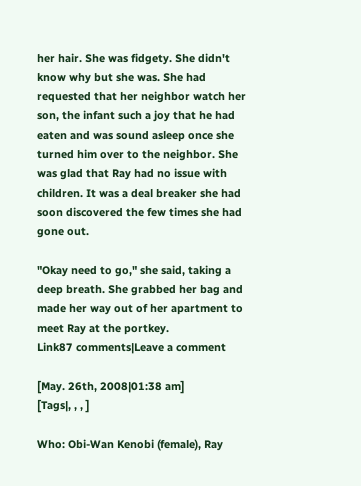her hair. She was fidgety. She didn't know why but she was. She had requested that her neighbor watch her son, the infant such a joy that he had eaten and was sound asleep once she turned him over to the neighbor. She was glad that Ray had no issue with children. It was a deal breaker she had soon discovered the few times she had gone out.

"Okay need to go," she said, taking a deep breath. She grabbed her bag and made her way out of her apartment to meet Ray at the portkey.
Link87 comments|Leave a comment

[May. 26th, 2008|01:38 am]
[Tags|, , , ]

Who: Obi-Wan Kenobi (female), Ray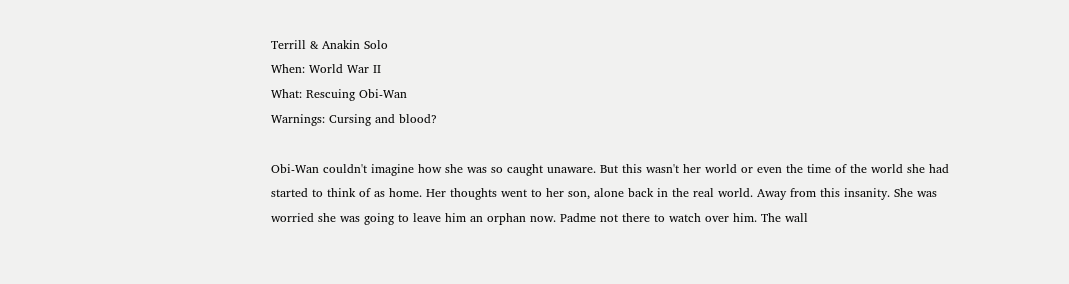Terrill & Anakin Solo
When: World War II
What: Rescuing Obi-Wan
Warnings: Cursing and blood?

Obi-Wan couldn't imagine how she was so caught unaware. But this wasn't her world or even the time of the world she had started to think of as home. Her thoughts went to her son, alone back in the real world. Away from this insanity. She was worried she was going to leave him an orphan now. Padme not there to watch over him. The wall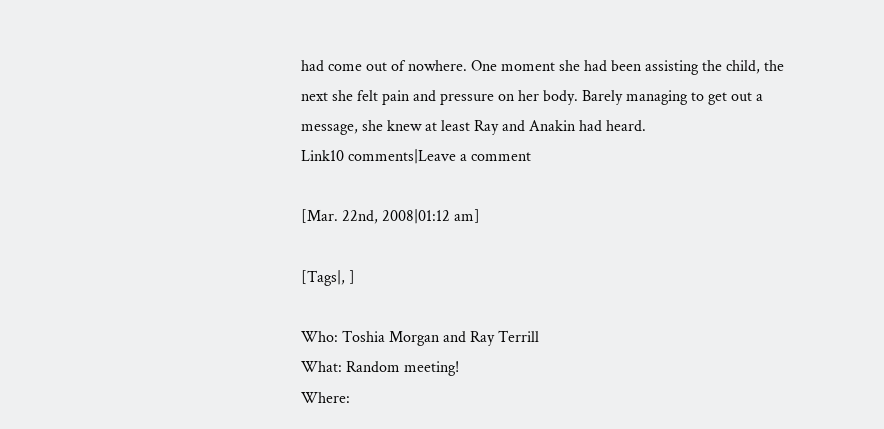had come out of nowhere. One moment she had been assisting the child, the next she felt pain and pressure on her body. Barely managing to get out a message, she knew at least Ray and Anakin had heard.
Link10 comments|Leave a comment

[Mar. 22nd, 2008|01:12 am]

[Tags|, ]

Who: Toshia Morgan and Ray Terrill
What: Random meeting!
Where: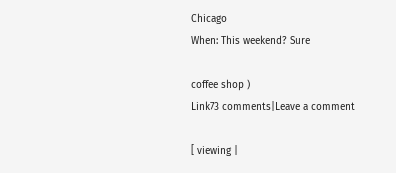Chicago
When: This weekend? Sure

coffee shop )
Link73 comments|Leave a comment

[ viewing |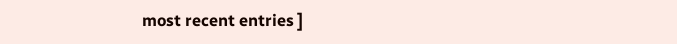most recent entries ]